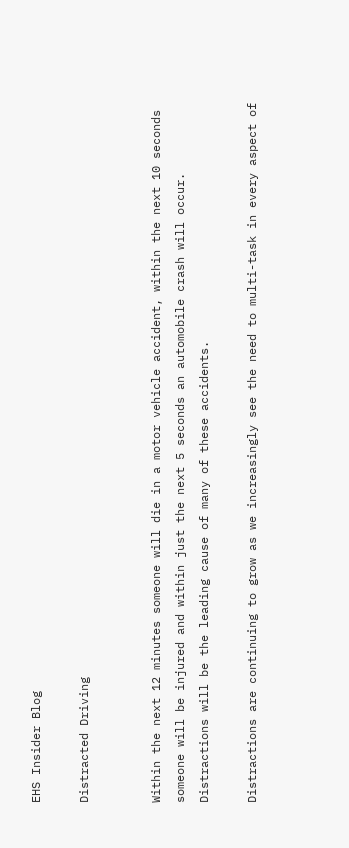EHS Insider Blog

Distracted Driving


Within the next 12 minutes someone will die in a motor vehicle accident, within the next 10 seconds someone will be injured and within just the next 5 seconds an automobile crash will occur. Distractions will be the leading cause of many of these accidents.

Distractions are continuing to grow as we increasingly see the need to multi-task in every aspect of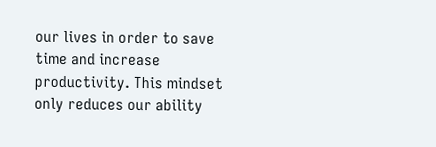our lives in order to save time and increase productivity. This mindset only reduces our ability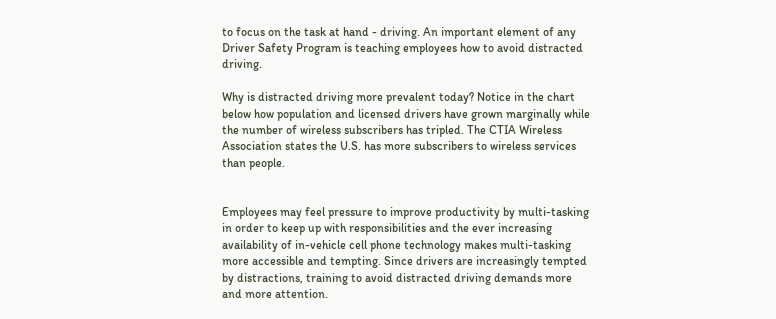to focus on the task at hand - driving. An important element of any Driver Safety Program is teaching employees how to avoid distracted driving.

Why is distracted driving more prevalent today? Notice in the chart below how population and licensed drivers have grown marginally while the number of wireless subscribers has tripled. The CTIA Wireless Association states the U.S. has more subscribers to wireless services than people.


Employees may feel pressure to improve productivity by multi-tasking in order to keep up with responsibilities and the ever increasing availability of in-vehicle cell phone technology makes multi-tasking more accessible and tempting. Since drivers are increasingly tempted by distractions, training to avoid distracted driving demands more and more attention.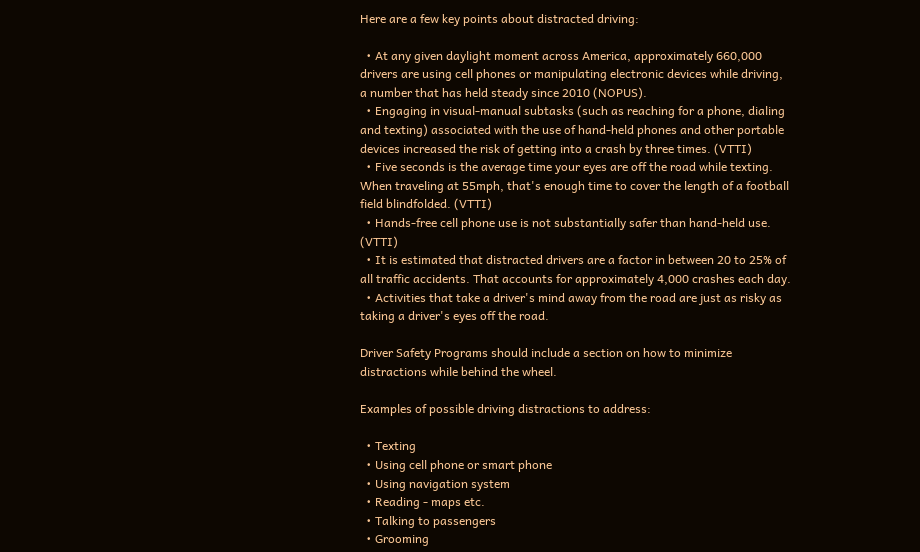Here are a few key points about distracted driving:

  • At any given daylight moment across America, approximately 660,000 drivers are using cell phones or manipulating electronic devices while driving, a number that has held steady since 2010 (NOPUS).
  • Engaging in visual-manual subtasks (such as reaching for a phone, dialing and texting) associated with the use of hand-held phones and other portable devices increased the risk of getting into a crash by three times. (VTTI)
  • Five seconds is the average time your eyes are off the road while texting. When traveling at 55mph, that's enough time to cover the length of a football field blindfolded. (VTTI)
  • Hands-free cell phone use is not substantially safer than hand-held use. (VTTI)
  • It is estimated that distracted drivers are a factor in between 20 to 25% of all traffic accidents. That accounts for approximately 4,000 crashes each day.
  • Activities that take a driver's mind away from the road are just as risky as taking a driver's eyes off the road.

Driver Safety Programs should include a section on how to minimize distractions while behind the wheel.

Examples of possible driving distractions to address:

  • Texting
  • Using cell phone or smart phone
  • Using navigation system
  • Reading - maps etc.
  • Talking to passengers
  • Grooming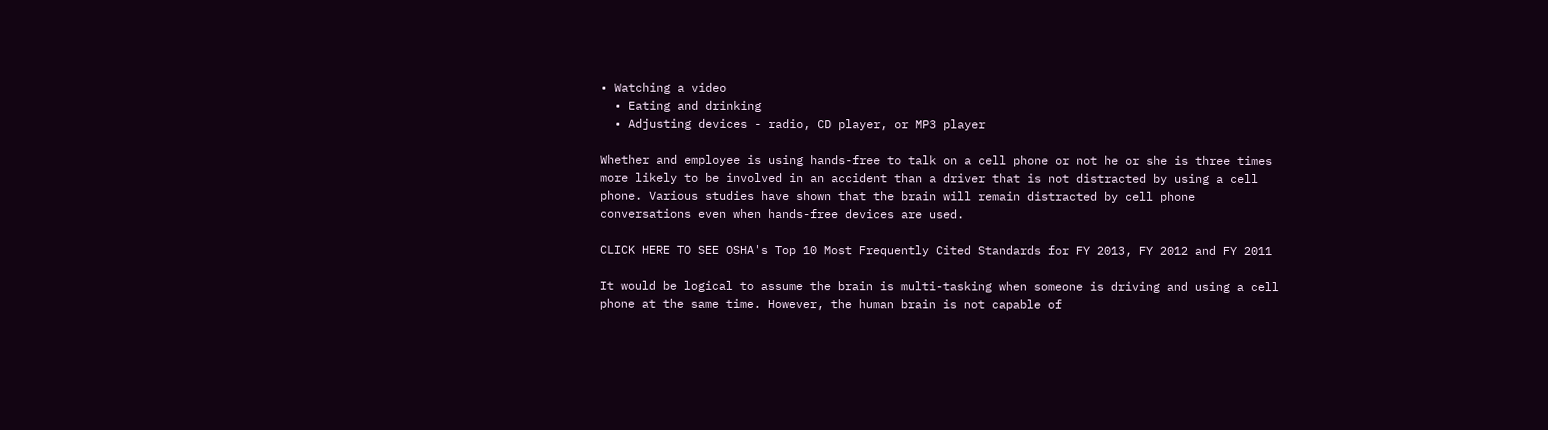• Watching a video
  • Eating and drinking
  • Adjusting devices - radio, CD player, or MP3 player

Whether and employee is using hands-free to talk on a cell phone or not he or she is three times more likely to be involved in an accident than a driver that is not distracted by using a cell phone. Various studies have shown that the brain will remain distracted by cell phone conversations even when hands-free devices are used.

CLICK HERE TO SEE OSHA's Top 10 Most Frequently Cited Standards for FY 2013, FY 2012 and FY 2011

It would be logical to assume the brain is multi-tasking when someone is driving and using a cell phone at the same time. However, the human brain is not capable of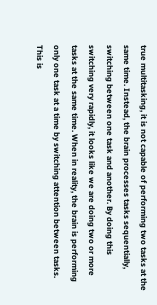true multitasking, it is not capable of performing two tasks at the same time. Instead, the brain processes tasks sequentially, switching between one task and another. By doing this switching very rapidly, it looks like we are doing two or more tasks at the same time. When in reality, the brain is performing only one task at a time by switching attention between tasks. This is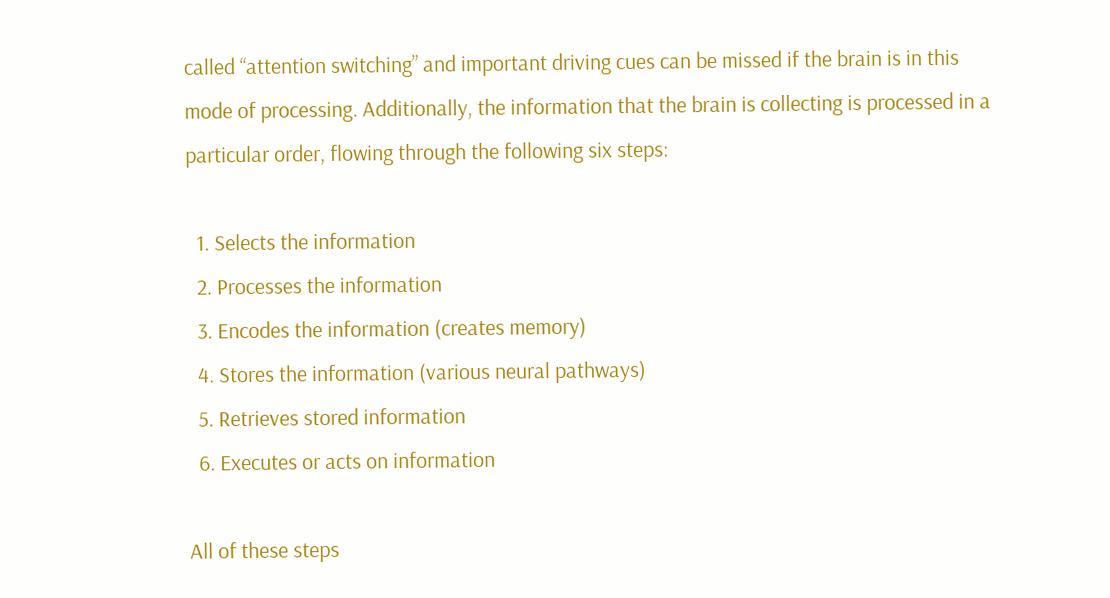called “attention switching” and important driving cues can be missed if the brain is in this mode of processing. Additionally, the information that the brain is collecting is processed in a particular order, flowing through the following six steps:

  1. Selects the information
  2. Processes the information
  3. Encodes the information (creates memory)
  4. Stores the information (various neural pathways)
  5. Retrieves stored information
  6. Executes or acts on information

All of these steps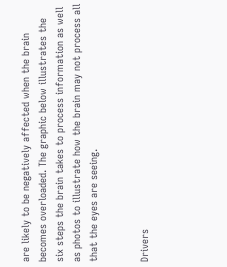are likely to be negatively affected when the brain becomes overloaded. The graphic below illustrates the six steps the brain takes to process information as well as photos to illustrate how the brain may not process all that the eyes are seeing.


Drivers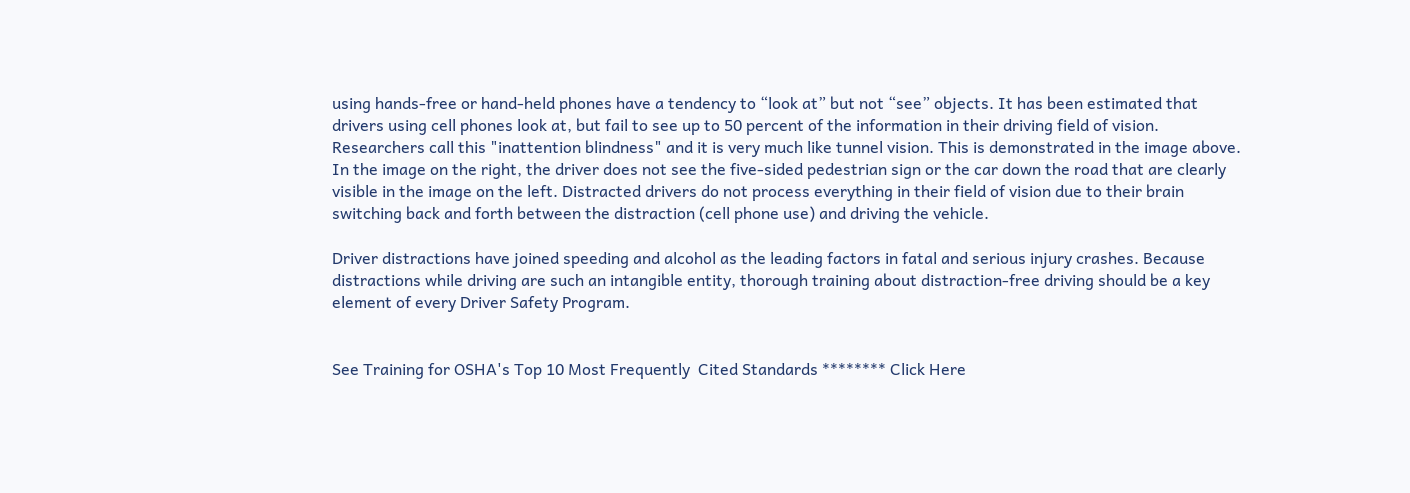using hands-free or hand-held phones have a tendency to “look at” but not “see” objects. It has been estimated that drivers using cell phones look at, but fail to see up to 50 percent of the information in their driving field of vision. Researchers call this "inattention blindness" and it is very much like tunnel vision. This is demonstrated in the image above. In the image on the right, the driver does not see the five-sided pedestrian sign or the car down the road that are clearly visible in the image on the left. Distracted drivers do not process everything in their field of vision due to their brain switching back and forth between the distraction (cell phone use) and driving the vehicle.

Driver distractions have joined speeding and alcohol as the leading factors in fatal and serious injury crashes. Because distractions while driving are such an intangible entity, thorough training about distraction-free driving should be a key element of every Driver Safety Program.


See Training for OSHA's Top 10 Most Frequently  Cited Standards ******** Click Here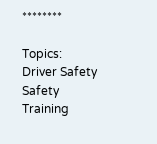********

Topics: Driver Safety Safety Training